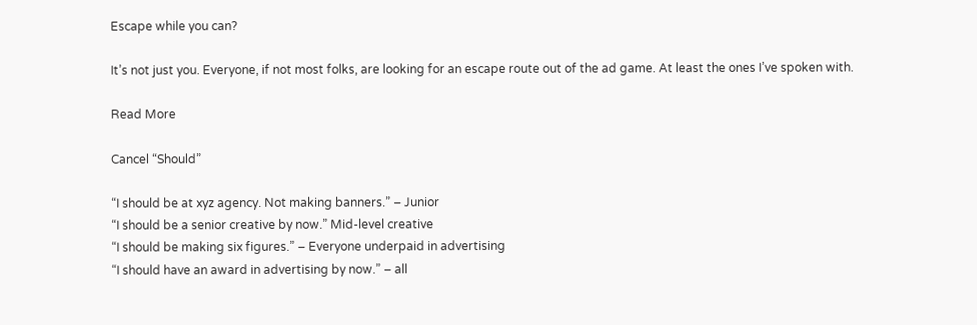Escape while you can?

It’s not just you. Everyone, if not most folks, are looking for an escape route out of the ad game. At least the ones I’ve spoken with.

Read More

Cancel “Should”

“I should be at xyz agency. Not making banners.” – Junior
“I should be a senior creative by now.” Mid-level creative
“I should be making six figures.” – Everyone underpaid in advertising
“I should have an award in advertising by now.” – all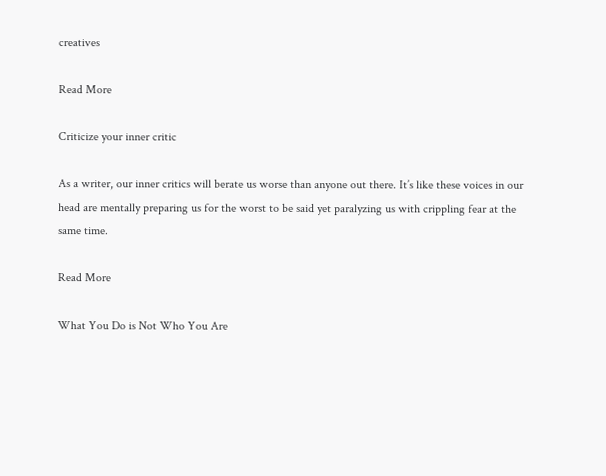creatives

Read More

Criticize your inner critic

As a writer, our inner critics will berate us worse than anyone out there. It’s like these voices in our head are mentally preparing us for the worst to be said yet paralyzing us with crippling fear at the same time.

Read More

What You Do is Not Who You Are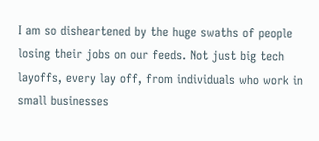I am so disheartened by the huge swaths of people losing their jobs on our feeds. Not just big tech layoffs, every lay off, from individuals who work in small businesses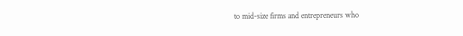to mid-size firms and entrepreneurs who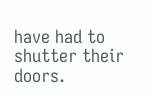have had to shutter their doors.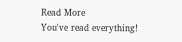Read More
You've read everything!